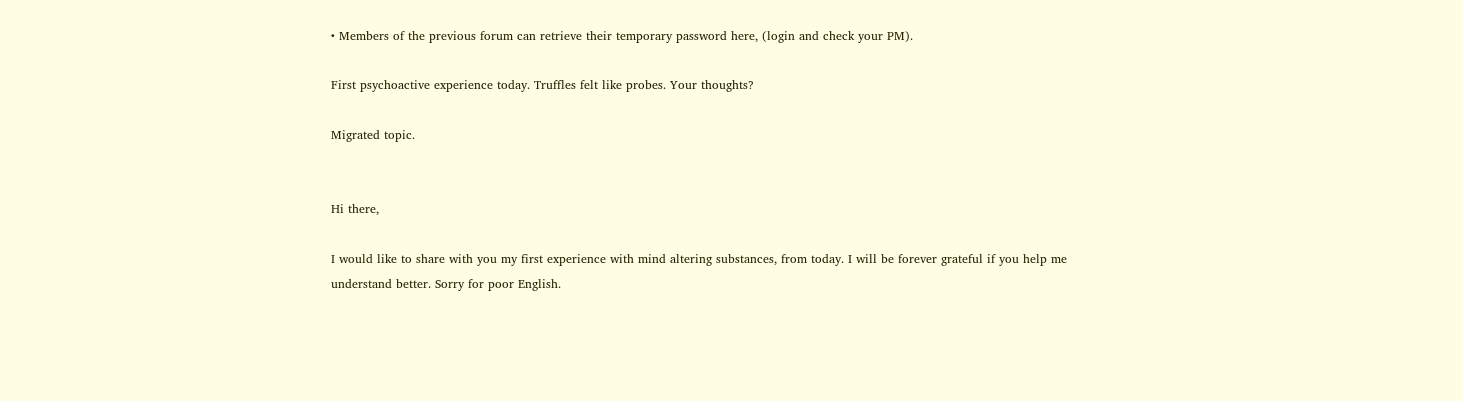• Members of the previous forum can retrieve their temporary password here, (login and check your PM).

First psychoactive experience today. Truffles felt like probes. Your thoughts?

Migrated topic.


Hi there,

I would like to share with you my first experience with mind altering substances, from today. I will be forever grateful if you help me understand better. Sorry for poor English.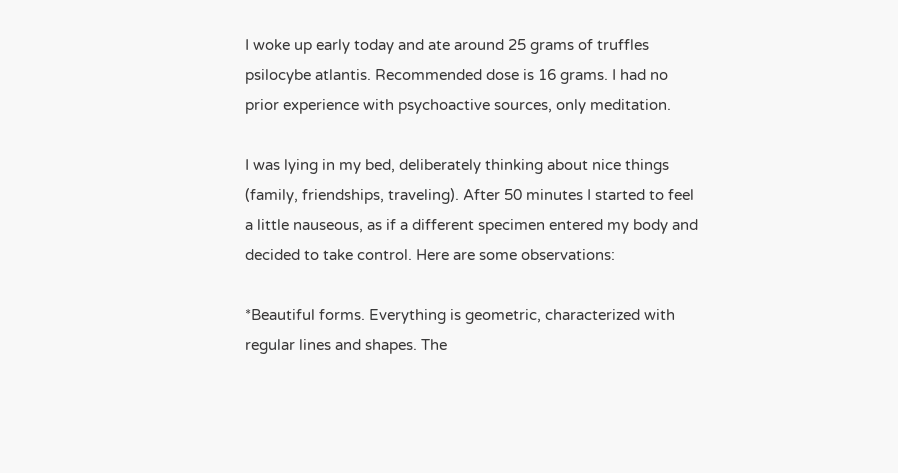I woke up early today and ate around 25 grams of truffles psilocybe atlantis. Recommended dose is 16 grams. I had no prior experience with psychoactive sources, only meditation.

I was lying in my bed, deliberately thinking about nice things (family, friendships, traveling). After 50 minutes I started to feel a little nauseous, as if a different specimen entered my body and decided to take control. Here are some observations:

*Beautiful forms. Everything is geometric, characterized with regular lines and shapes. The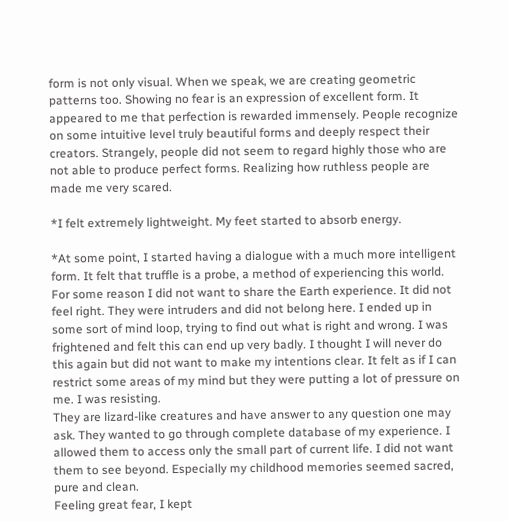form is not only visual. When we speak, we are creating geometric patterns too. Showing no fear is an expression of excellent form. It appeared to me that perfection is rewarded immensely. People recognize on some intuitive level truly beautiful forms and deeply respect their creators. Strangely, people did not seem to regard highly those who are not able to produce perfect forms. Realizing how ruthless people are made me very scared.

*I felt extremely lightweight. My feet started to absorb energy.

*At some point, I started having a dialogue with a much more intelligent form. It felt that truffle is a probe, a method of experiencing this world. For some reason I did not want to share the Earth experience. It did not feel right. They were intruders and did not belong here. I ended up in some sort of mind loop, trying to find out what is right and wrong. I was frightened and felt this can end up very badly. I thought I will never do this again but did not want to make my intentions clear. It felt as if I can restrict some areas of my mind but they were putting a lot of pressure on me. I was resisting.
They are lizard-like creatures and have answer to any question one may ask. They wanted to go through complete database of my experience. I allowed them to access only the small part of current life. I did not want them to see beyond. Especially my childhood memories seemed sacred, pure and clean.
Feeling great fear, I kept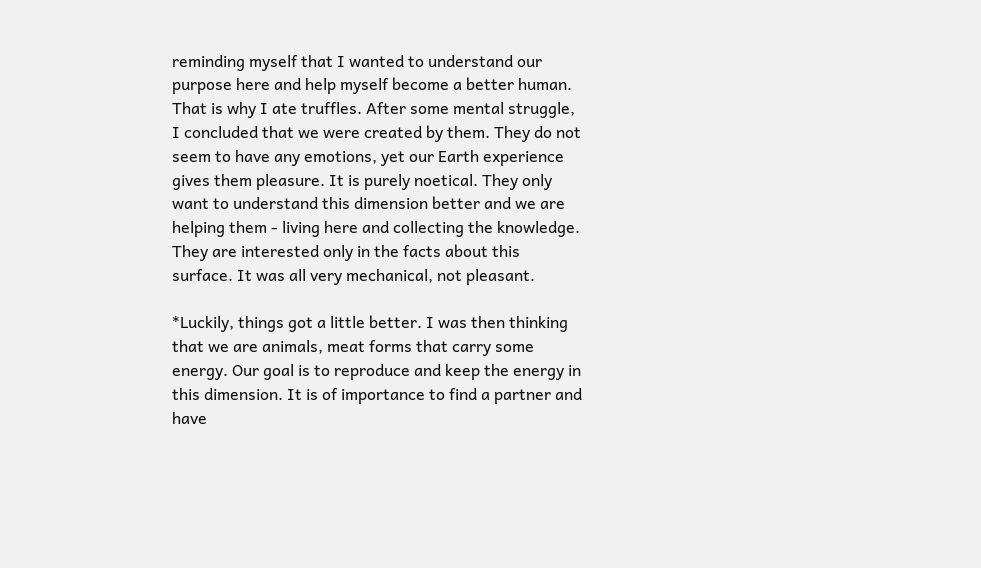reminding myself that I wanted to understand our purpose here and help myself become a better human. That is why I ate truffles. After some mental struggle, I concluded that we were created by them. They do not seem to have any emotions, yet our Earth experience gives them pleasure. It is purely noetical. They only want to understand this dimension better and we are helping them - living here and collecting the knowledge. They are interested only in the facts about this surface. It was all very mechanical, not pleasant.

*Luckily, things got a little better. I was then thinking that we are animals, meat forms that carry some energy. Our goal is to reproduce and keep the energy in this dimension. It is of importance to find a partner and have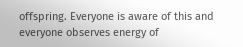offspring. Everyone is aware of this and everyone observes energy of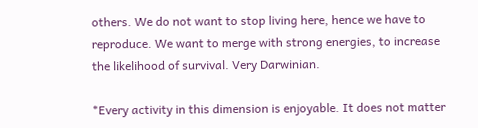others. We do not want to stop living here, hence we have to reproduce. We want to merge with strong energies, to increase the likelihood of survival. Very Darwinian.

*Every activity in this dimension is enjoyable. It does not matter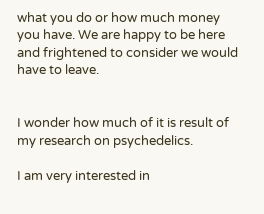what you do or how much money you have. We are happy to be here and frightened to consider we would have to leave.


I wonder how much of it is result of my research on psychedelics.

I am very interested in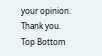your opinion. Thank you.
Top Bottom